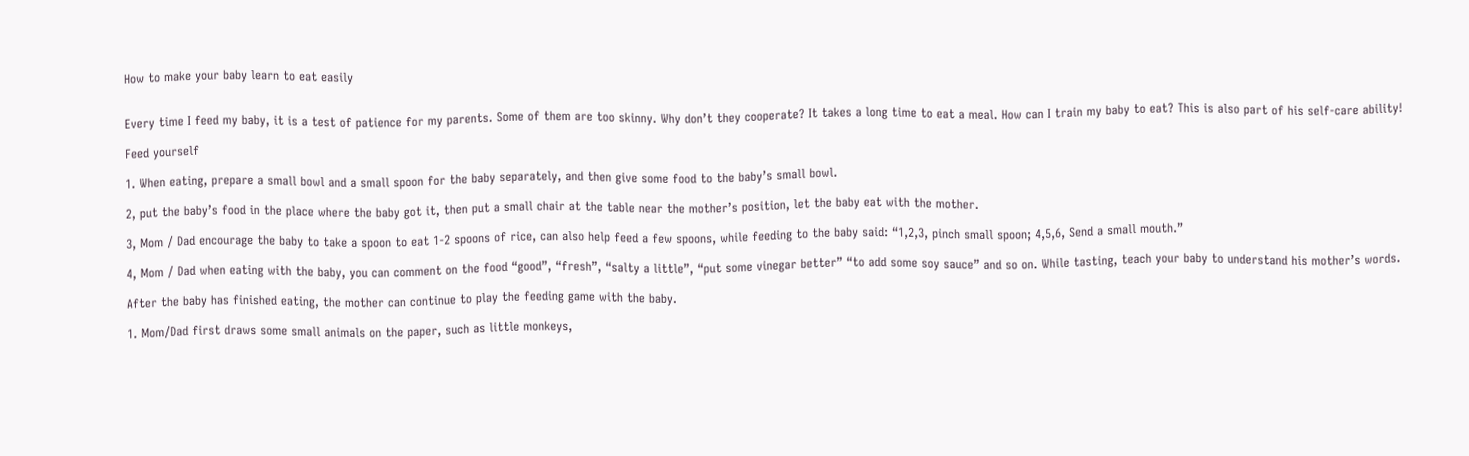How to make your baby learn to eat easily


Every time I feed my baby, it is a test of patience for my parents. Some of them are too skinny. Why don’t they cooperate? It takes a long time to eat a meal. How can I train my baby to eat? This is also part of his self-care ability!

Feed yourself

1. When eating, prepare a small bowl and a small spoon for the baby separately, and then give some food to the baby’s small bowl.

2, put the baby’s food in the place where the baby got it, then put a small chair at the table near the mother’s position, let the baby eat with the mother.

3, Mom / Dad encourage the baby to take a spoon to eat 1-2 spoons of rice, can also help feed a few spoons, while feeding to the baby said: “1,2,3, pinch small spoon; 4,5,6, Send a small mouth.”

4, Mom / Dad when eating with the baby, you can comment on the food “good”, “fresh”, “salty a little”, “put some vinegar better” “to add some soy sauce” and so on. While tasting, teach your baby to understand his mother’s words.

After the baby has finished eating, the mother can continue to play the feeding game with the baby.

1. Mom/Dad first draws some small animals on the paper, such as little monkeys,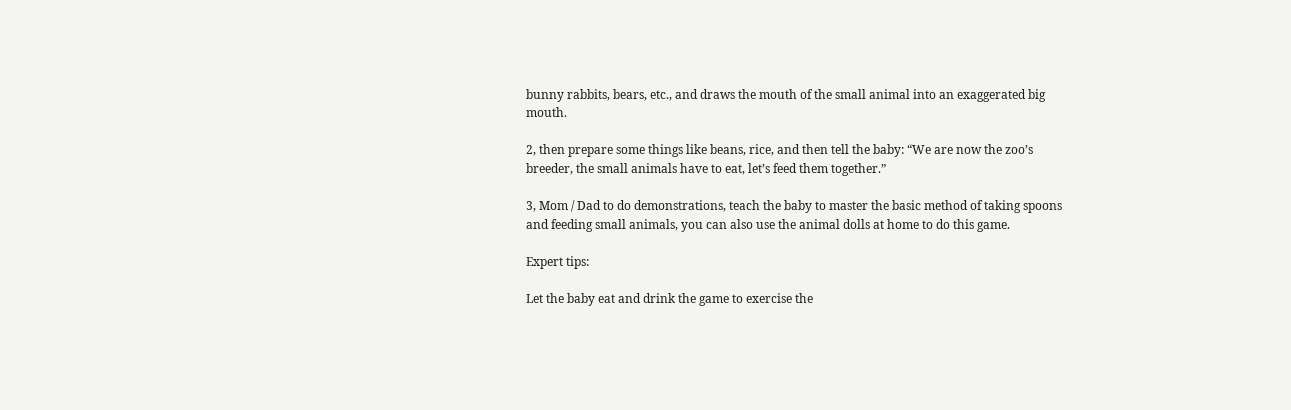bunny rabbits, bears, etc., and draws the mouth of the small animal into an exaggerated big mouth.

2, then prepare some things like beans, rice, and then tell the baby: “We are now the zoo’s breeder, the small animals have to eat, let’s feed them together.”

3, Mom / Dad to do demonstrations, teach the baby to master the basic method of taking spoons and feeding small animals, you can also use the animal dolls at home to do this game.

Expert tips:

Let the baby eat and drink the game to exercise the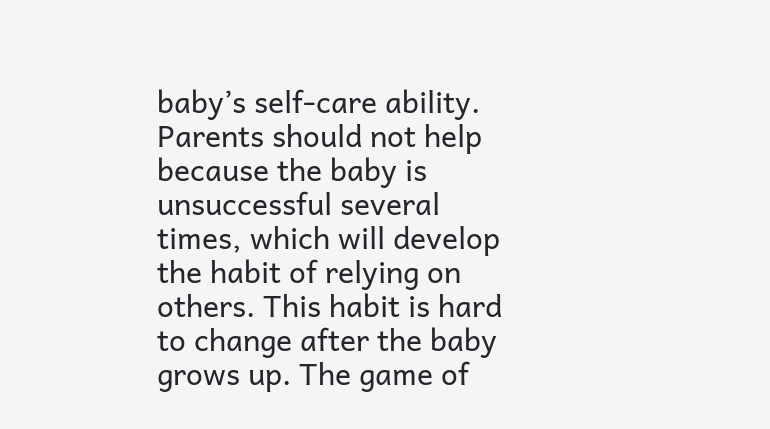baby’s self-care ability. Parents should not help because the baby is unsuccessful several times, which will develop the habit of relying on others. This habit is hard to change after the baby grows up. The game of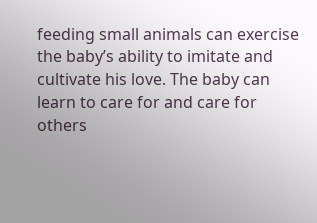feeding small animals can exercise the baby’s ability to imitate and cultivate his love. The baby can learn to care for and care for others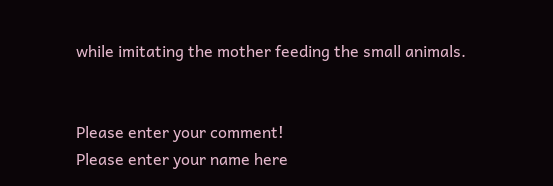while imitating the mother feeding the small animals.


Please enter your comment!
Please enter your name here